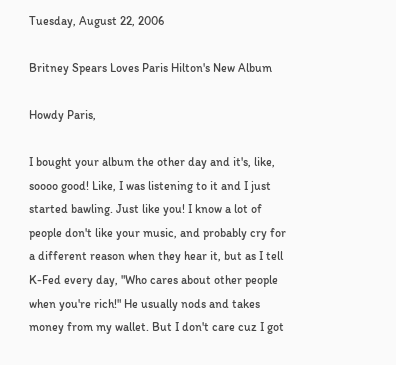Tuesday, August 22, 2006

Britney Spears Loves Paris Hilton's New Album

Howdy Paris,

I bought your album the other day and it's, like, soooo good! Like, I was listening to it and I just started bawling. Just like you! I know a lot of people don't like your music, and probably cry for a different reason when they hear it, but as I tell K-Fed every day, "Who cares about other people when you're rich!" He usually nods and takes money from my wallet. But I don't care cuz I got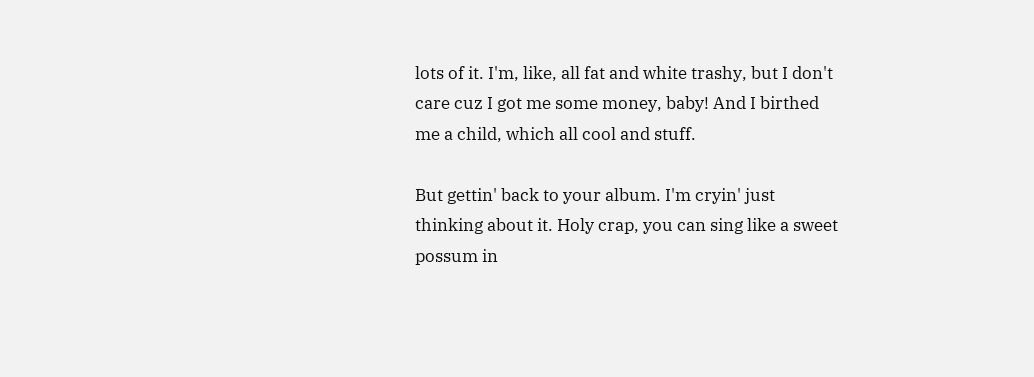lots of it. I'm, like, all fat and white trashy, but I don't care cuz I got me some money, baby! And I birthed me a child, which all cool and stuff.

But gettin' back to your album. I'm cryin' just thinking about it. Holy crap, you can sing like a sweet possum in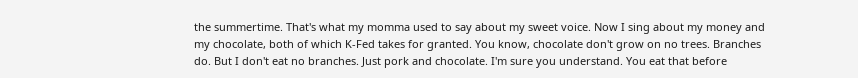the summertime. That's what my momma used to say about my sweet voice. Now I sing about my money and my chocolate, both of which K-Fed takes for granted. You know, chocolate don't grow on no trees. Branches do. But I don't eat no branches. Just pork and chocolate. I'm sure you understand. You eat that before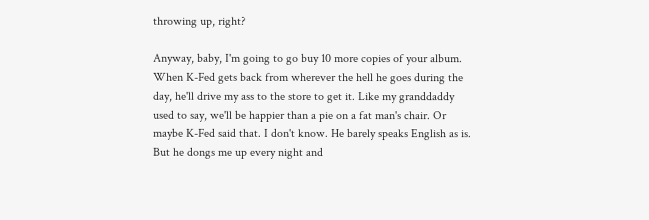throwing up, right?

Anyway, baby, I'm going to go buy 10 more copies of your album. When K-Fed gets back from wherever the hell he goes during the day, he'll drive my ass to the store to get it. Like my granddaddy used to say, we'll be happier than a pie on a fat man's chair. Or maybe K-Fed said that. I don't know. He barely speaks English as is. But he dongs me up every night and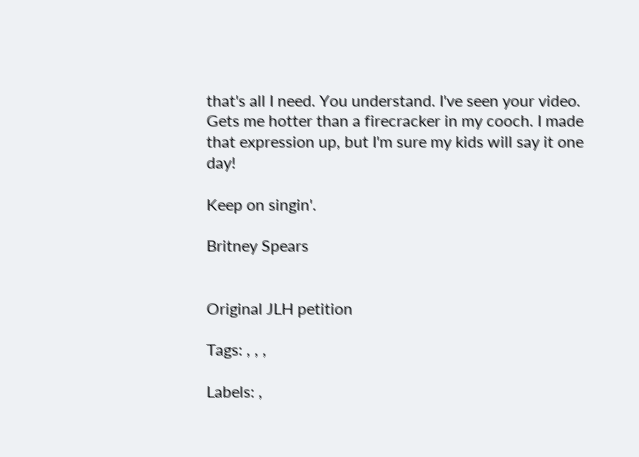that's all I need. You understand. I've seen your video. Gets me hotter than a firecracker in my cooch. I made that expression up, but I'm sure my kids will say it one day!

Keep on singin'.

Britney Spears


Original JLH petition

Tags: , , ,

Labels: ,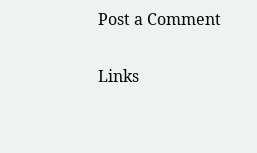Post a Comment

Links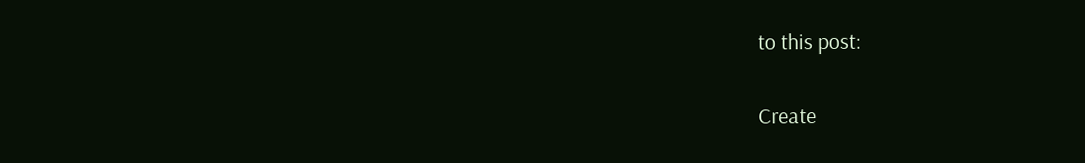to this post:

Create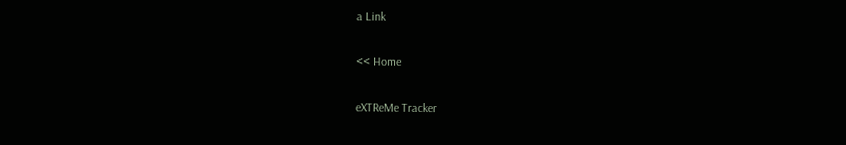a Link

<< Home

eXTReMe Tracker